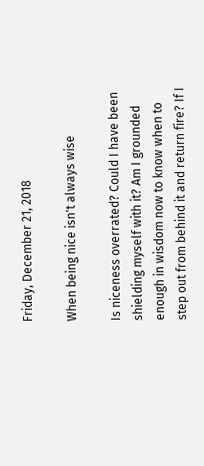Friday, December 21, 2018

When being nice isn't always wise

Is niceness overrated? Could I have been shielding myself with it? Am I grounded enough in wisdom now to know when to step out from behind it and return fire? If I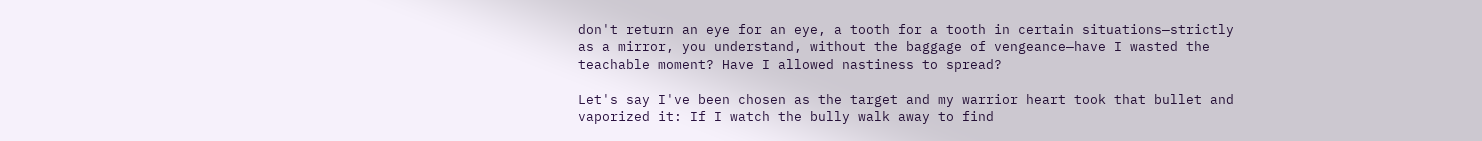don't return an eye for an eye, a tooth for a tooth in certain situations—strictly as a mirror, you understand, without the baggage of vengeance—have I wasted the teachable moment? Have I allowed nastiness to spread?

Let's say I've been chosen as the target and my warrior heart took that bullet and vaporized it: If I watch the bully walk away to find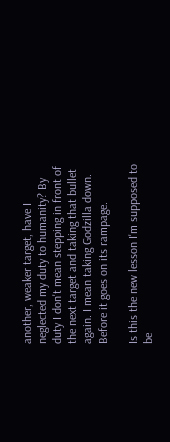another, weaker target, have I neglected my duty to humanity? By duty I don't mean stepping in front of the next target and taking that bullet again. I mean taking Godzilla down. Before it goes on its rampage.

Is this the new lesson I'm supposed to be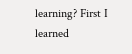learning? First I learned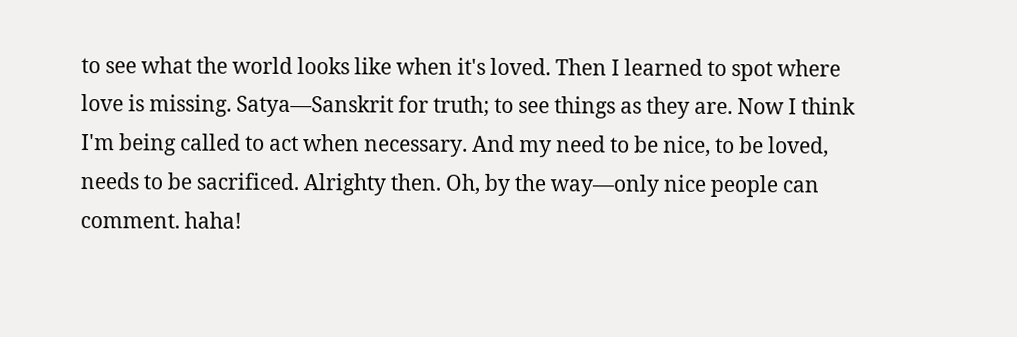to see what the world looks like when it's loved. Then I learned to spot where love is missing. Satya—Sanskrit for truth; to see things as they are. Now I think I'm being called to act when necessary. And my need to be nice, to be loved, needs to be sacrificed. Alrighty then. Oh, by the way—only nice people can comment. haha!